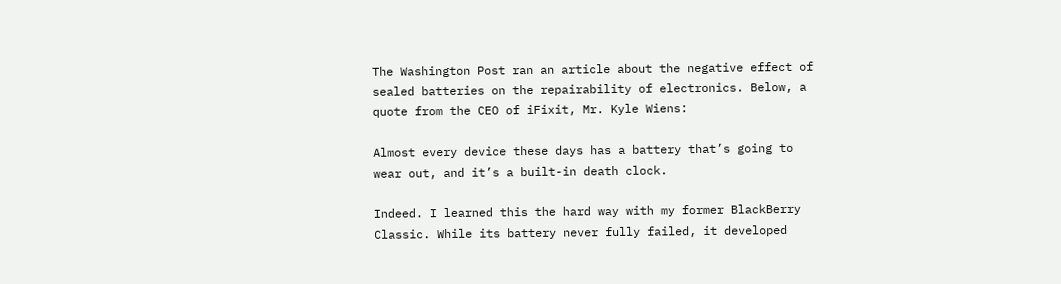The Washington Post ran an article about the negative effect of sealed batteries on the repairability of electronics. Below, a quote from the CEO of iFixit, Mr. Kyle Wiens:

Almost every device these days has a battery that’s going to wear out, and it’s a built-in death clock.

Indeed. I learned this the hard way with my former BlackBerry Classic. While its battery never fully failed, it developed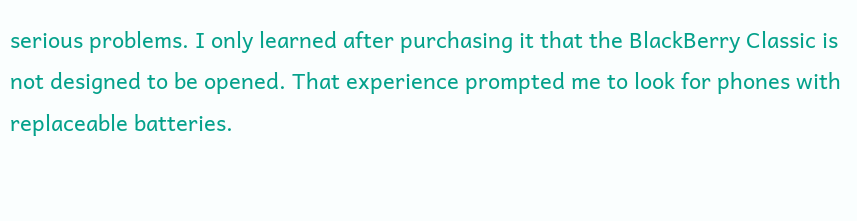serious problems. I only learned after purchasing it that the BlackBerry Classic is not designed to be opened. That experience prompted me to look for phones with replaceable batteries.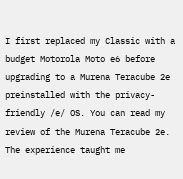I first replaced my Classic with a budget Motorola Moto e6 before upgrading to a Murena Teracube 2e preinstalled with the privacy-friendly /e/ OS. You can read my review of the Murena Teracube 2e. The experience taught me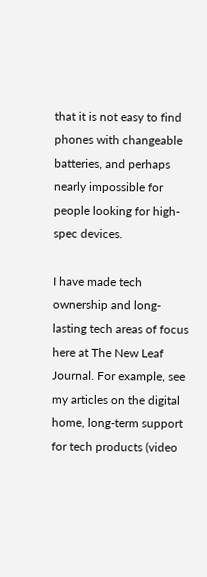that it is not easy to find phones with changeable batteries, and perhaps nearly impossible for people looking for high-spec devices.

I have made tech ownership and long-lasting tech areas of focus here at The New Leaf Journal. For example, see my articles on the digital home, long-term support for tech products (video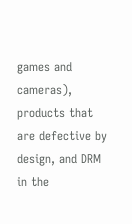games and cameras), products that are defective by design, and DRM in the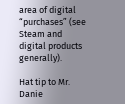area of digital “purchases” (see Steam and digital products generally).

Hat tip to Mr. Danie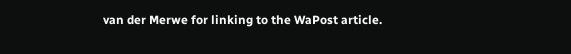van der Merwe for linking to the WaPost article.